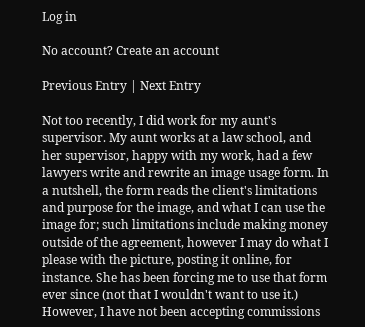Log in

No account? Create an account

Previous Entry | Next Entry

Not too recently, I did work for my aunt's supervisor. My aunt works at a law school, and her supervisor, happy with my work, had a few lawyers write and rewrite an image usage form. In a nutshell, the form reads the client's limitations and purpose for the image, and what I can use the image for; such limitations include making money outside of the agreement, however I may do what I please with the picture, posting it online, for instance. She has been forcing me to use that form ever since (not that I wouldn't want to use it.) However, I have not been accepting commissions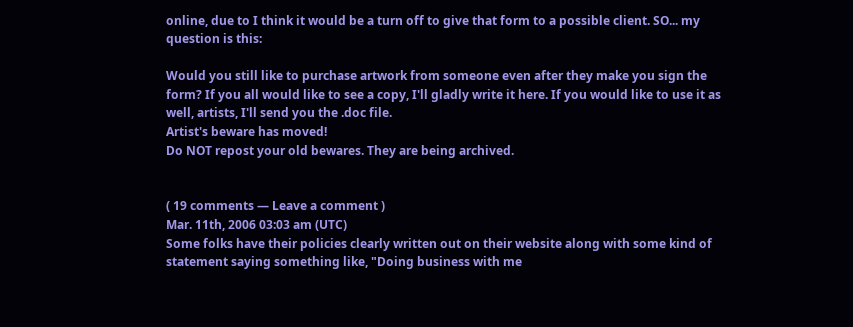online, due to I think it would be a turn off to give that form to a possible client. SO... my question is this:

Would you still like to purchase artwork from someone even after they make you sign the form? If you all would like to see a copy, I'll gladly write it here. If you would like to use it as well, artists, I'll send you the .doc file.
Artist's beware has moved!
Do NOT repost your old bewares. They are being archived.


( 19 comments — Leave a comment )
Mar. 11th, 2006 03:03 am (UTC)
Some folks have their policies clearly written out on their website along with some kind of statement saying something like, "Doing business with me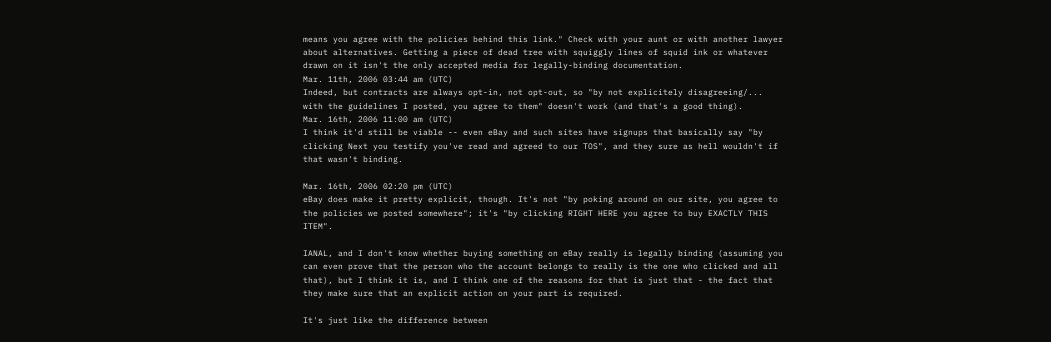means you agree with the policies behind this link." Check with your aunt or with another lawyer about alternatives. Getting a piece of dead tree with squiggly lines of squid ink or whatever drawn on it isn't the only accepted media for legally-binding documentation.
Mar. 11th, 2006 03:44 am (UTC)
Indeed, but contracts are always opt-in, not opt-out, so "by not explicitely disagreeing/... with the guidelines I posted, you agree to them" doesn't work (and that's a good thing).
Mar. 16th, 2006 11:00 am (UTC)
I think it'd still be viable -- even eBay and such sites have signups that basically say "by clicking Next you testify you've read and agreed to our TOS", and they sure as hell wouldn't if that wasn't binding.

Mar. 16th, 2006 02:20 pm (UTC)
eBay does make it pretty explicit, though. It's not "by poking around on our site, you agree to the policies we posted somewhere"; it's "by clicking RIGHT HERE you agree to buy EXACTLY THIS ITEM".

IANAL, and I don't know whether buying something on eBay really is legally binding (assuming you can even prove that the person who the account belongs to really is the one who clicked and all that), but I think it is, and I think one of the reasons for that is just that - the fact that they make sure that an explicit action on your part is required.

It's just like the difference between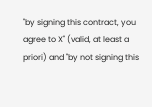"by signing this contract, you agree to X" (valid, at least a priori) and "by not signing this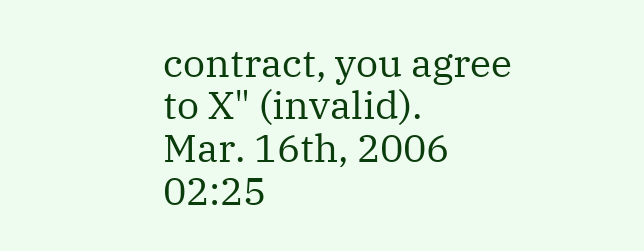contract, you agree to X" (invalid).
Mar. 16th, 2006 02:25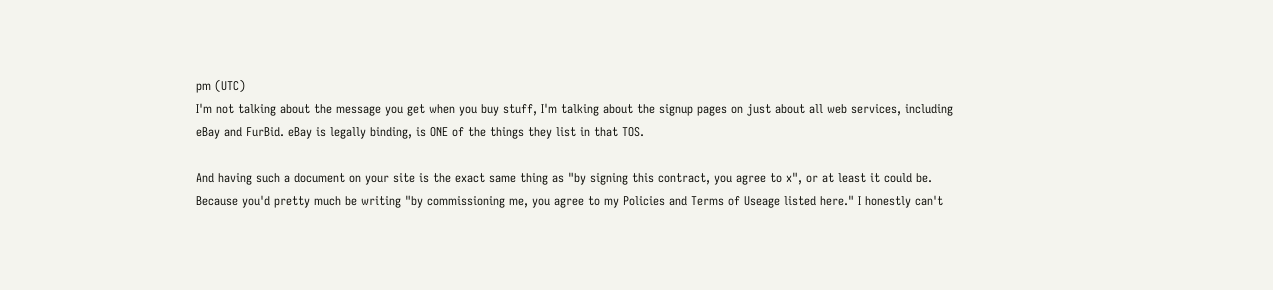pm (UTC)
I'm not talking about the message you get when you buy stuff, I'm talking about the signup pages on just about all web services, including eBay and FurBid. eBay is legally binding, is ONE of the things they list in that TOS.

And having such a document on your site is the exact same thing as "by signing this contract, you agree to x", or at least it could be. Because you'd pretty much be writing "by commissioning me, you agree to my Policies and Terms of Useage listed here." I honestly can't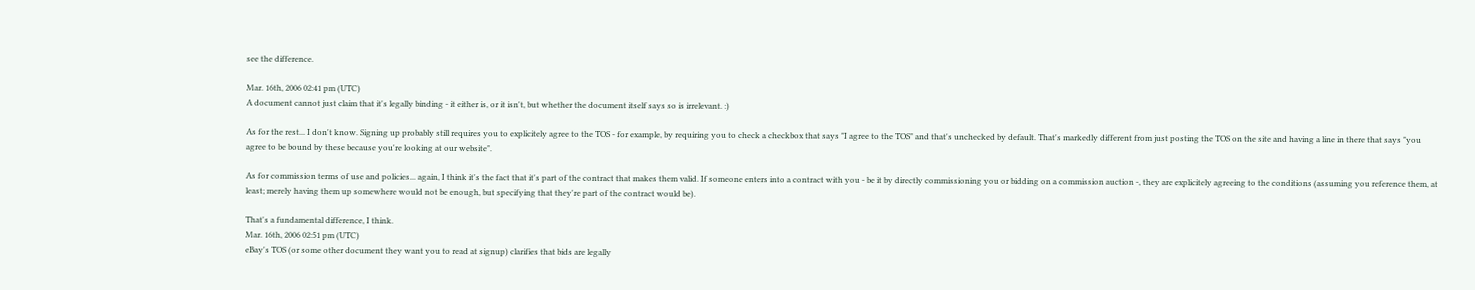see the difference.

Mar. 16th, 2006 02:41 pm (UTC)
A document cannot just claim that it's legally binding - it either is, or it isn't, but whether the document itself says so is irrelevant. :)

As for the rest... I don't know. Signing up probably still requires you to explicitely agree to the TOS - for example, by requiring you to check a checkbox that says "I agree to the TOS" and that's unchecked by default. That's markedly different from just posting the TOS on the site and having a line in there that says "you agree to be bound by these because you're looking at our website".

As for commission terms of use and policies... again, I think it's the fact that it's part of the contract that makes them valid. If someone enters into a contract with you - be it by directly commissioning you or bidding on a commission auction -, they are explicitely agreeing to the conditions (assuming you reference them, at least; merely having them up somewhere would not be enough, but specifying that they're part of the contract would be).

That's a fundamental difference, I think.
Mar. 16th, 2006 02:51 pm (UTC)
eBay's TOS (or some other document they want you to read at signup) clarifies that bids are legally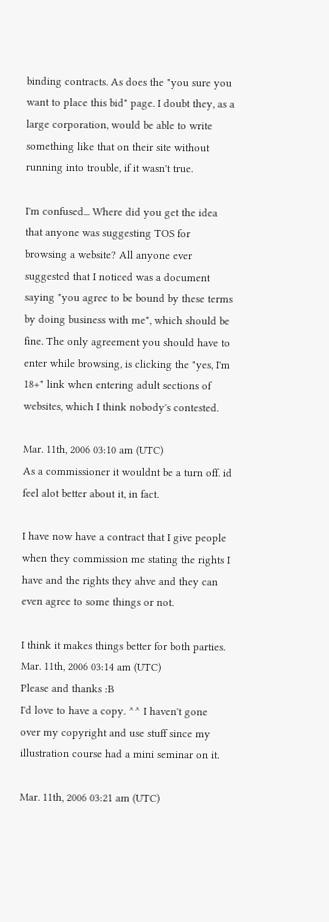binding contracts. As does the "you sure you want to place this bid" page. I doubt they, as a large corporation, would be able to write something like that on their site without running into trouble, if it wasn't true.

I'm confused... Where did you get the idea that anyone was suggesting TOS for browsing a website? All anyone ever suggested that I noticed was a document saying "you agree to be bound by these terms by doing business with me", which should be fine. The only agreement you should have to enter while browsing, is clicking the "yes, I'm 18+" link when entering adult sections of websites, which I think nobody's contested.

Mar. 11th, 2006 03:10 am (UTC)
As a commissioner it wouldnt be a turn off. id feel alot better about it, in fact.

I have now have a contract that I give people when they commission me stating the rights I have and the rights they ahve and they can even agree to some things or not.

I think it makes things better for both parties.
Mar. 11th, 2006 03:14 am (UTC)
Please and thanks :B
I'd love to have a copy. ^^ I haven't gone over my copyright and use stuff since my illustration course had a mini seminar on it.

Mar. 11th, 2006 03:21 am (UTC)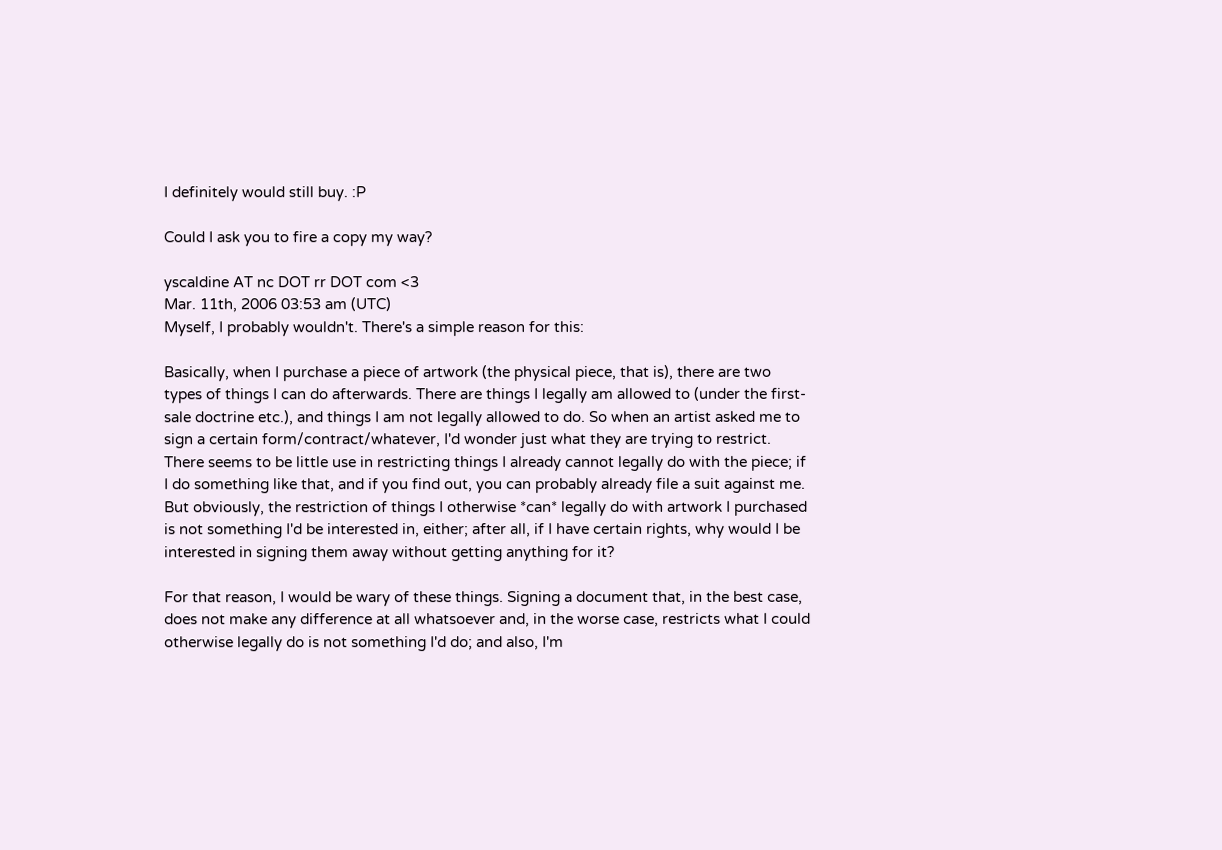I definitely would still buy. :P

Could I ask you to fire a copy my way?

yscaldine AT nc DOT rr DOT com <3
Mar. 11th, 2006 03:53 am (UTC)
Myself, I probably wouldn't. There's a simple reason for this:

Basically, when I purchase a piece of artwork (the physical piece, that is), there are two types of things I can do afterwards. There are things I legally am allowed to (under the first-sale doctrine etc.), and things I am not legally allowed to do. So when an artist asked me to sign a certain form/contract/whatever, I'd wonder just what they are trying to restrict. There seems to be little use in restricting things I already cannot legally do with the piece; if I do something like that, and if you find out, you can probably already file a suit against me. But obviously, the restriction of things I otherwise *can* legally do with artwork I purchased is not something I'd be interested in, either; after all, if I have certain rights, why would I be interested in signing them away without getting anything for it?

For that reason, I would be wary of these things. Signing a document that, in the best case, does not make any difference at all whatsoever and, in the worse case, restricts what I could otherwise legally do is not something I'd do; and also, I'm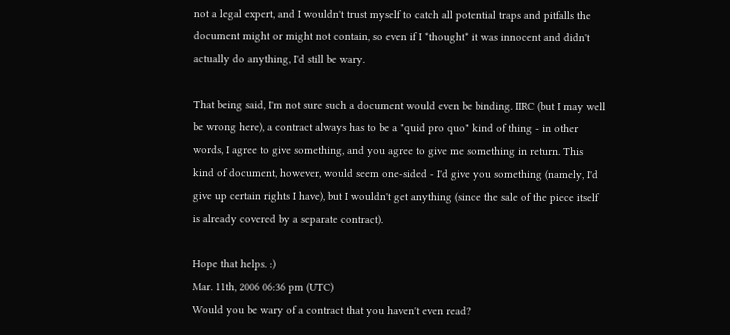not a legal expert, and I wouldn't trust myself to catch all potential traps and pitfalls the document might or might not contain, so even if I *thought* it was innocent and didn't actually do anything, I'd still be wary.

That being said, I'm not sure such a document would even be binding. IIRC (but I may well be wrong here), a contract always has to be a "quid pro quo" kind of thing - in other words, I agree to give something, and you agree to give me something in return. This kind of document, however, would seem one-sided - I'd give you something (namely, I'd give up certain rights I have), but I wouldn't get anything (since the sale of the piece itself is already covered by a separate contract).

Hope that helps. :)
Mar. 11th, 2006 06:36 pm (UTC)
Would you be wary of a contract that you haven't even read?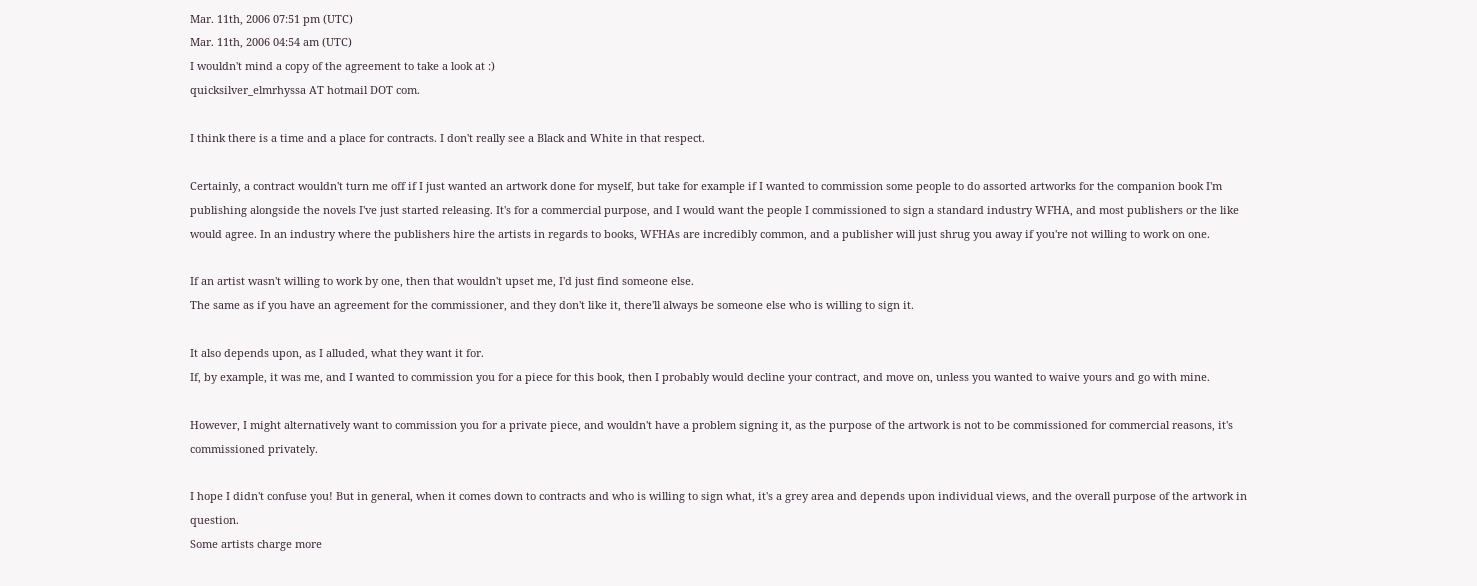Mar. 11th, 2006 07:51 pm (UTC)
Mar. 11th, 2006 04:54 am (UTC)
I wouldn't mind a copy of the agreement to take a look at :)
quicksilver_elmrhyssa AT hotmail DOT com.

I think there is a time and a place for contracts. I don't really see a Black and White in that respect.

Certainly, a contract wouldn't turn me off if I just wanted an artwork done for myself, but take for example if I wanted to commission some people to do assorted artworks for the companion book I'm publishing alongside the novels I've just started releasing. It's for a commercial purpose, and I would want the people I commissioned to sign a standard industry WFHA, and most publishers or the like would agree. In an industry where the publishers hire the artists in regards to books, WFHAs are incredibly common, and a publisher will just shrug you away if you're not willing to work on one.

If an artist wasn't willing to work by one, then that wouldn't upset me, I'd just find someone else.
The same as if you have an agreement for the commissioner, and they don't like it, there'll always be someone else who is willing to sign it.

It also depends upon, as I alluded, what they want it for.
If, by example, it was me, and I wanted to commission you for a piece for this book, then I probably would decline your contract, and move on, unless you wanted to waive yours and go with mine.

However, I might alternatively want to commission you for a private piece, and wouldn't have a problem signing it, as the purpose of the artwork is not to be commissioned for commercial reasons, it's commissioned privately.

I hope I didn't confuse you! But in general, when it comes down to contracts and who is willing to sign what, it's a grey area and depends upon individual views, and the overall purpose of the artwork in question.
Some artists charge more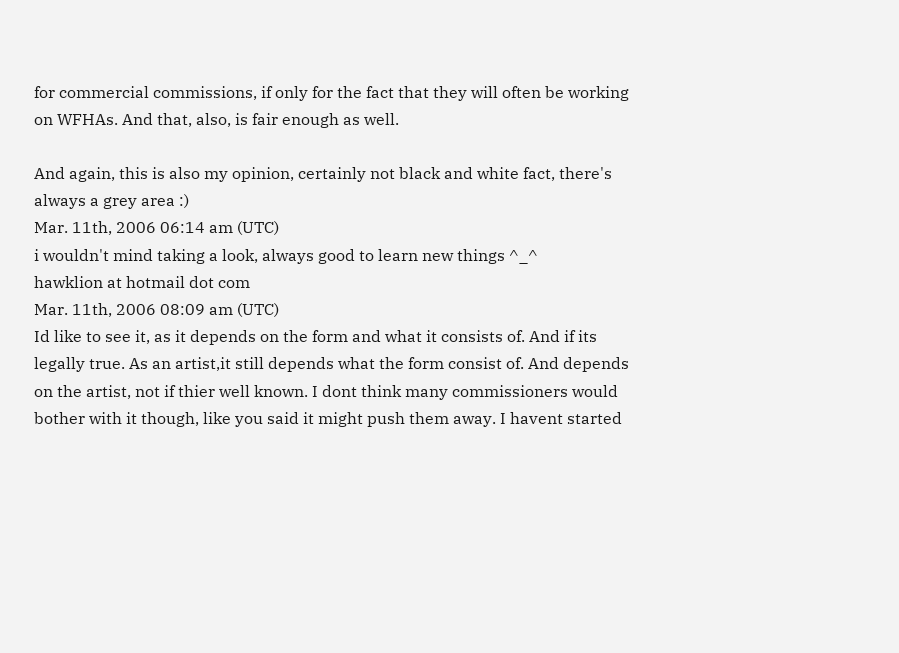for commercial commissions, if only for the fact that they will often be working on WFHAs. And that, also, is fair enough as well.

And again, this is also my opinion, certainly not black and white fact, there's always a grey area :)
Mar. 11th, 2006 06:14 am (UTC)
i wouldn't mind taking a look, always good to learn new things ^_^
hawklion at hotmail dot com
Mar. 11th, 2006 08:09 am (UTC)
Id like to see it, as it depends on the form and what it consists of. And if its legally true. As an artist,it still depends what the form consist of. And depends on the artist, not if thier well known. I dont think many commissioners would bother with it though, like you said it might push them away. I havent started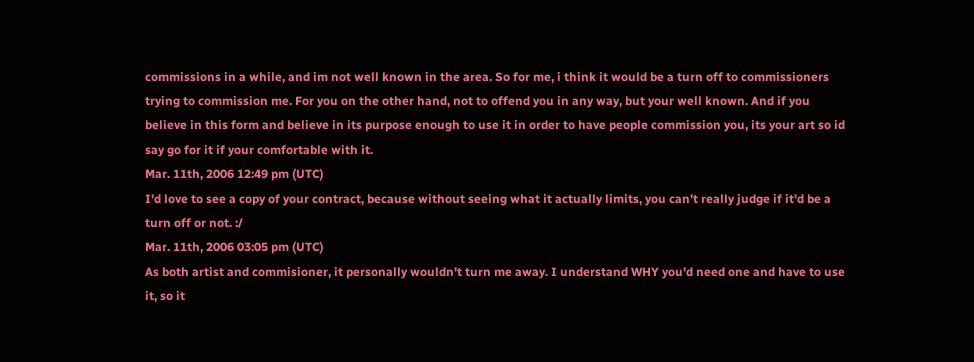commissions in a while, and im not well known in the area. So for me, i think it would be a turn off to commissioners trying to commission me. For you on the other hand, not to offend you in any way, but your well known. And if you believe in this form and believe in its purpose enough to use it in order to have people commission you, its your art so id say go for it if your comfortable with it.
Mar. 11th, 2006 12:49 pm (UTC)
I'd love to see a copy of your contract, because without seeing what it actually limits, you can't really judge if it'd be a turn off or not. :/
Mar. 11th, 2006 03:05 pm (UTC)
As both artist and commisioner, it personally wouldn't turn me away. I understand WHY you'd need one and have to use it, so it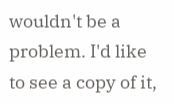wouldn't be a problem. I'd like to see a copy of it,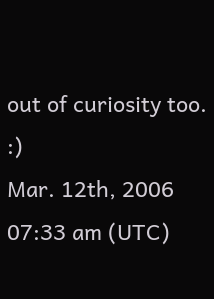out of curiosity too. :)
Mar. 12th, 2006 07:33 am (UTC)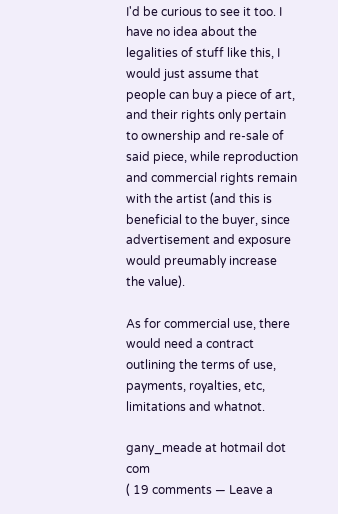I'd be curious to see it too. I have no idea about the legalities of stuff like this, I would just assume that people can buy a piece of art, and their rights only pertain to ownership and re-sale of said piece, while reproduction and commercial rights remain with the artist (and this is beneficial to the buyer, since advertisement and exposure would preumably increase the value).

As for commercial use, there would need a contract outlining the terms of use, payments, royalties, etc, limitations and whatnot.

gany_meade at hotmail dot com
( 19 comments — Leave a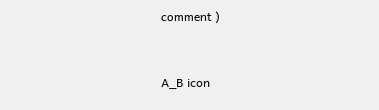comment )


A_B icon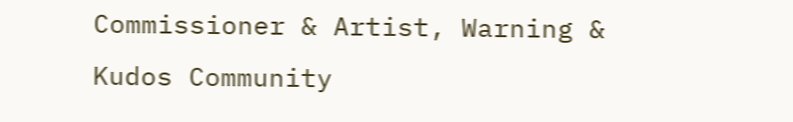Commissioner & Artist, Warning & Kudos Community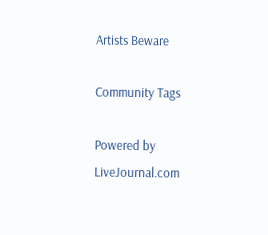Artists Beware

Community Tags

Powered by LiveJournal.com